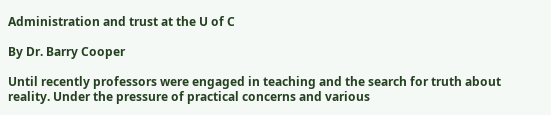Administration and trust at the U of C

By Dr. Barry Cooper

Until recently professors were engaged in teaching and the search for truth about reality. Under the pressure of practical concerns and various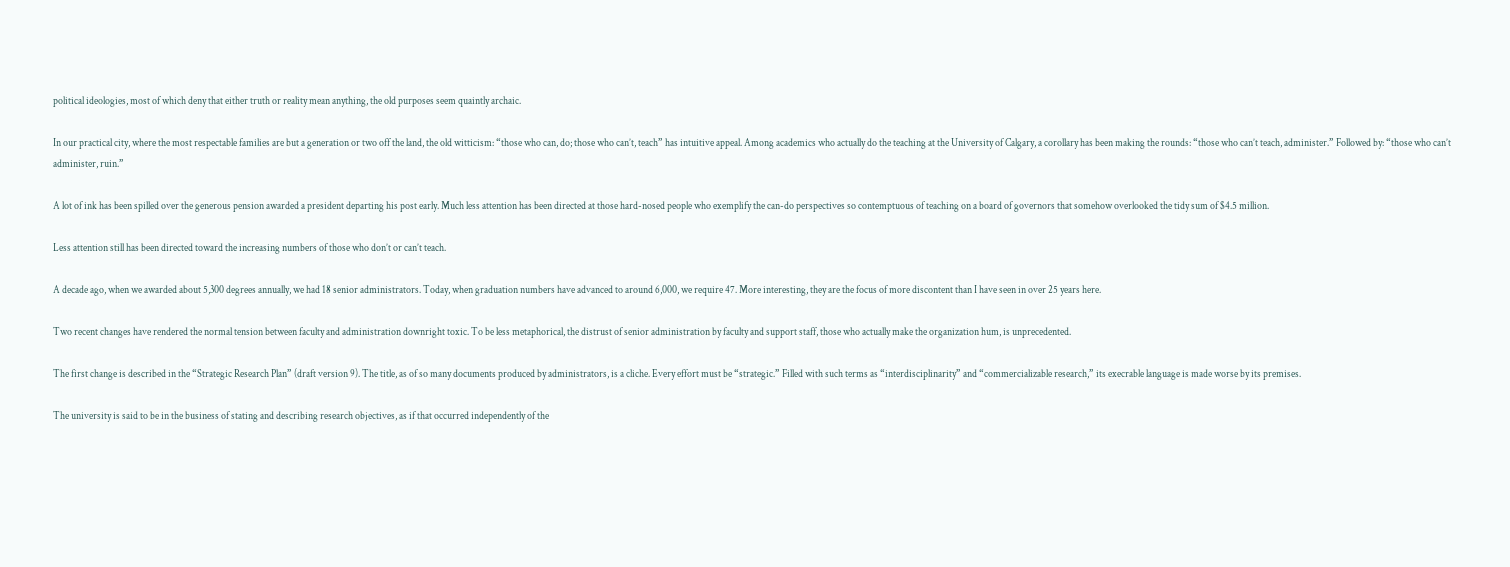political ideologies, most of which deny that either truth or reality mean anything, the old purposes seem quaintly archaic.

In our practical city, where the most respectable families are but a generation or two off the land, the old witticism: “those who can, do; those who can’t, teach” has intuitive appeal. Among academics who actually do the teaching at the University of Calgary, a corollary has been making the rounds: “those who can’t teach, administer.” Followed by: “those who can’t administer, ruin.”

A lot of ink has been spilled over the generous pension awarded a president departing his post early. Much less attention has been directed at those hard-nosed people who exemplify the can-do perspectives so contemptuous of teaching on a board of governors that somehow overlooked the tidy sum of $4.5 million.

Less attention still has been directed toward the increasing numbers of those who don’t or can’t teach.

A decade ago, when we awarded about 5,300 degrees annually, we had 18 senior administrators. Today, when graduation numbers have advanced to around 6,000, we require 47. More interesting, they are the focus of more discontent than I have seen in over 25 years here.

Two recent changes have rendered the normal tension between faculty and administration downright toxic. To be less metaphorical, the distrust of senior administration by faculty and support staff, those who actually make the organization hum, is unprecedented.

The first change is described in the “Strategic Research Plan” (draft version 9). The title, as of so many documents produced by administrators, is a cliche. Every effort must be “strategic.” Filled with such terms as “interdisciplinarity” and “commercializable research,” its execrable language is made worse by its premises.

The university is said to be in the business of stating and describing research objectives, as if that occurred independently of the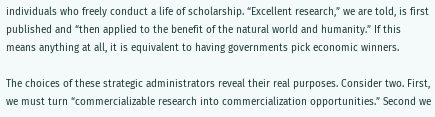individuals who freely conduct a life of scholarship. “Excellent research,” we are told, is first published and “then applied to the benefit of the natural world and humanity.” If this means anything at all, it is equivalent to having governments pick economic winners.

The choices of these strategic administrators reveal their real purposes. Consider two. First, we must turn “commercializable research into commercialization opportunities.” Second we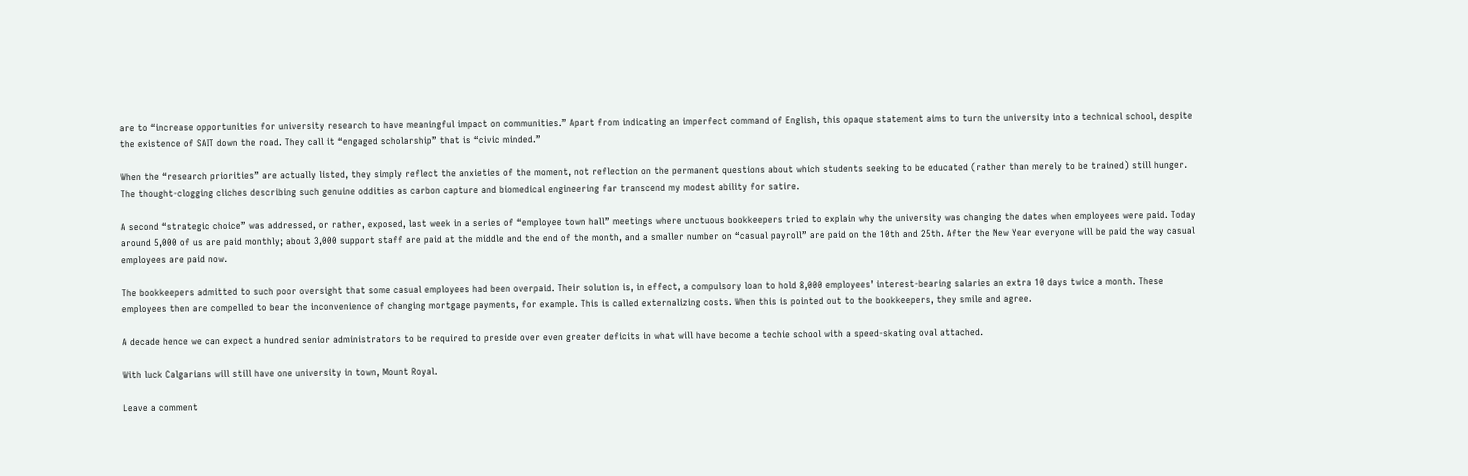are to “increase opportunities for university research to have meaningful impact on communities.” Apart from indicating an imperfect command of English, this opaque statement aims to turn the university into a technical school, despite the existence of SAIT down the road. They call it “engaged scholarship” that is “civic minded.”

When the “research priorities” are actually listed, they simply reflect the anxieties of the moment, not reflection on the permanent questions about which students seeking to be educated (rather than merely to be trained) still hunger. The thought-clogging cliches describing such genuine oddities as carbon capture and biomedical engineering far transcend my modest ability for satire.

A second “strategic choice” was addressed, or rather, exposed, last week in a series of “employee town hall” meetings where unctuous bookkeepers tried to explain why the university was changing the dates when employees were paid. Today around 5,000 of us are paid monthly; about 3,000 support staff are paid at the middle and the end of the month, and a smaller number on “casual payroll” are paid on the 10th and 25th. After the New Year everyone will be paid the way casual employees are paid now.

The bookkeepers admitted to such poor oversight that some casual employees had been overpaid. Their solution is, in effect, a compulsory loan to hold 8,000 employees’ interest-bearing salaries an extra 10 days twice a month. These employees then are compelled to bear the inconvenience of changing mortgage payments, for example. This is called externalizing costs. When this is pointed out to the bookkeepers, they smile and agree.

A decade hence we can expect a hundred senior administrators to be required to preside over even greater deficits in what will have become a techie school with a speed-skating oval attached.

With luck Calgarians will still have one university in town, Mount Royal.

Leave a comment